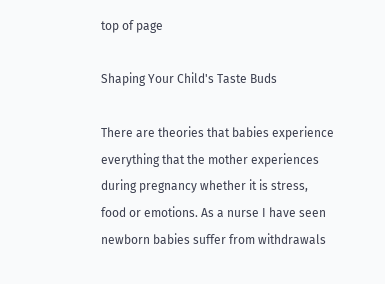top of page

Shaping Your Child's Taste Buds

There are theories that babies experience everything that the mother experiences during pregnancy whether it is stress, food or emotions. As a nurse I have seen newborn babies suffer from withdrawals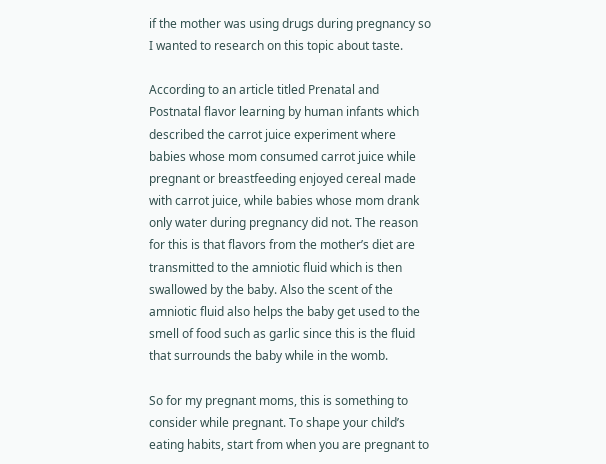if the mother was using drugs during pregnancy so I wanted to research on this topic about taste.

According to an article titled Prenatal and Postnatal flavor learning by human infants which described the carrot juice experiment where babies whose mom consumed carrot juice while pregnant or breastfeeding enjoyed cereal made with carrot juice, while babies whose mom drank only water during pregnancy did not. The reason for this is that flavors from the mother’s diet are transmitted to the amniotic fluid which is then swallowed by the baby. Also the scent of the amniotic fluid also helps the baby get used to the smell of food such as garlic since this is the fluid that surrounds the baby while in the womb.

So for my pregnant moms, this is something to consider while pregnant. To shape your child’s eating habits, start from when you are pregnant to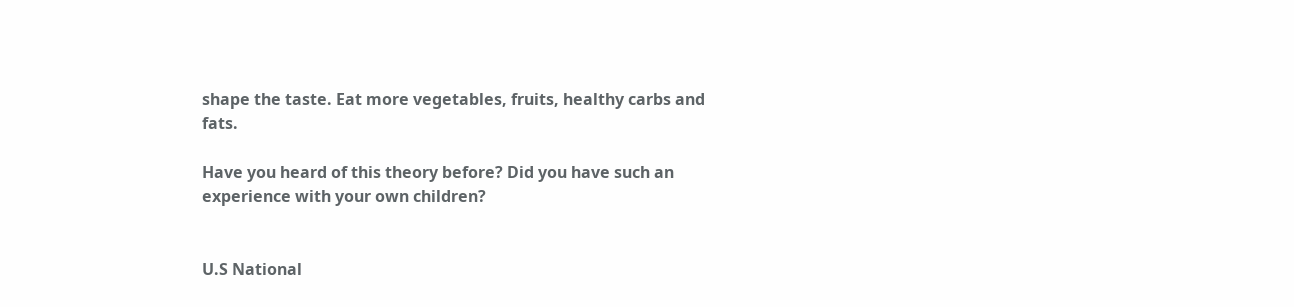shape the taste. Eat more vegetables, fruits, healthy carbs and fats.

Have you heard of this theory before? Did you have such an experience with your own children?


U.S National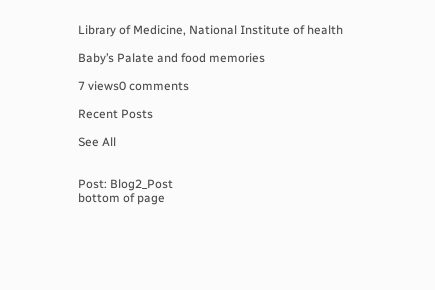Library of Medicine, National Institute of health

Baby’s Palate and food memories

7 views0 comments

Recent Posts

See All


Post: Blog2_Post
bottom of page